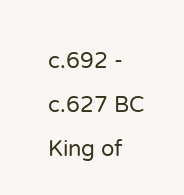c.692 - c.627 BC
King of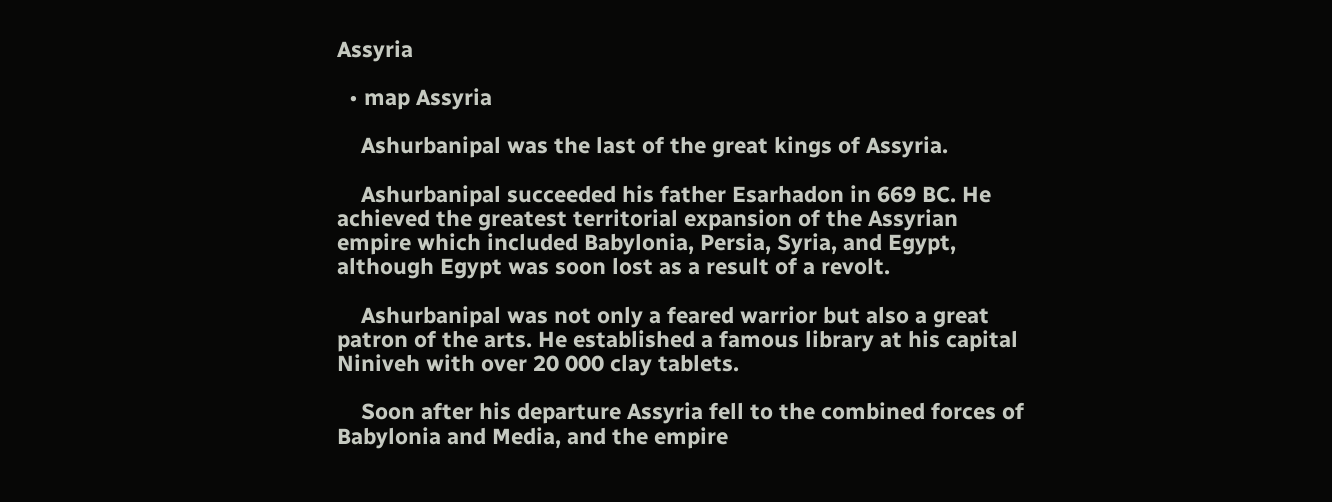Assyria

  • map Assyria

    Ashurbanipal was the last of the great kings of Assyria.

    Ashurbanipal succeeded his father Esarhadon in 669 BC. He achieved the greatest territorial expansion of the Assyrian empire which included Babylonia, Persia, Syria, and Egypt, although Egypt was soon lost as a result of a revolt.

    Ashurbanipal was not only a feared warrior but also a great patron of the arts. He established a famous library at his capital Niniveh with over 20 000 clay tablets.

    Soon after his departure Assyria fell to the combined forces of Babylonia and Media, and the empire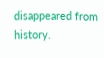disappeared from history.